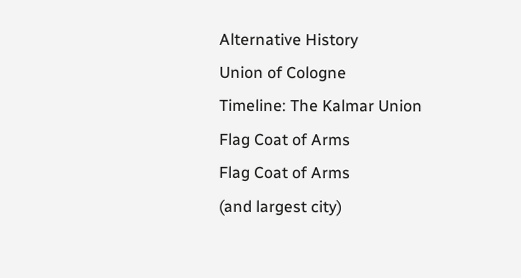Alternative History
Union of Cologne
Timeline: The Kalmar Union
Flag Coat of Arms
Flag Coat of Arms
(and largest city)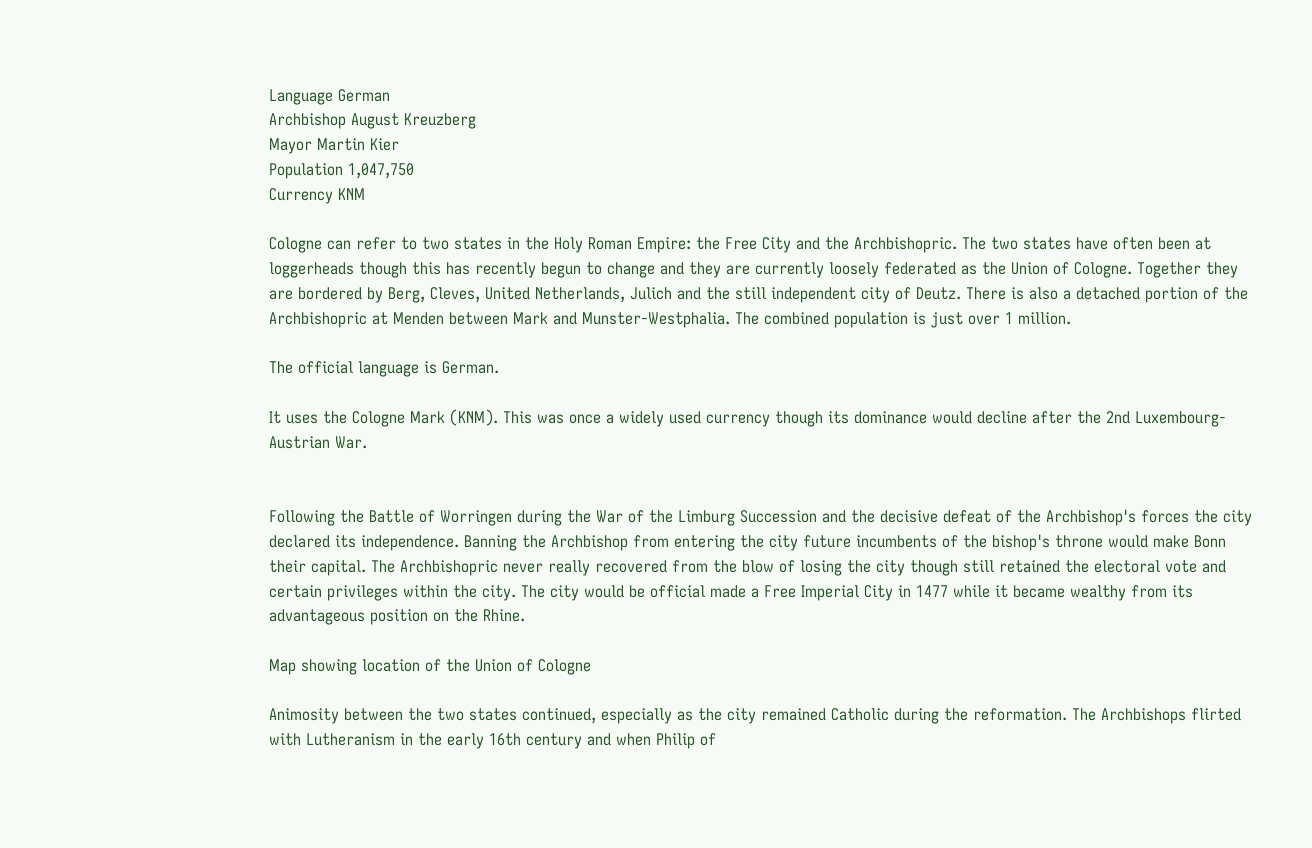Language German
Archbishop August Kreuzberg
Mayor Martin Kier
Population 1,047,750
Currency KNM

Cologne can refer to two states in the Holy Roman Empire: the Free City and the Archbishopric. The two states have often been at loggerheads though this has recently begun to change and they are currently loosely federated as the Union of Cologne. Together they are bordered by Berg, Cleves, United Netherlands, Julich and the still independent city of Deutz. There is also a detached portion of the Archbishopric at Menden between Mark and Munster-Westphalia. The combined population is just over 1 million.

The official language is German.

It uses the Cologne Mark (KNM). This was once a widely used currency though its dominance would decline after the 2nd Luxembourg-Austrian War.


Following the Battle of Worringen during the War of the Limburg Succession and the decisive defeat of the Archbishop's forces the city declared its independence. Banning the Archbishop from entering the city future incumbents of the bishop's throne would make Bonn their capital. The Archbishopric never really recovered from the blow of losing the city though still retained the electoral vote and certain privileges within the city. The city would be official made a Free Imperial City in 1477 while it became wealthy from its advantageous position on the Rhine.

Map showing location of the Union of Cologne

Animosity between the two states continued, especially as the city remained Catholic during the reformation. The Archbishops flirted with Lutheranism in the early 16th century and when Philip of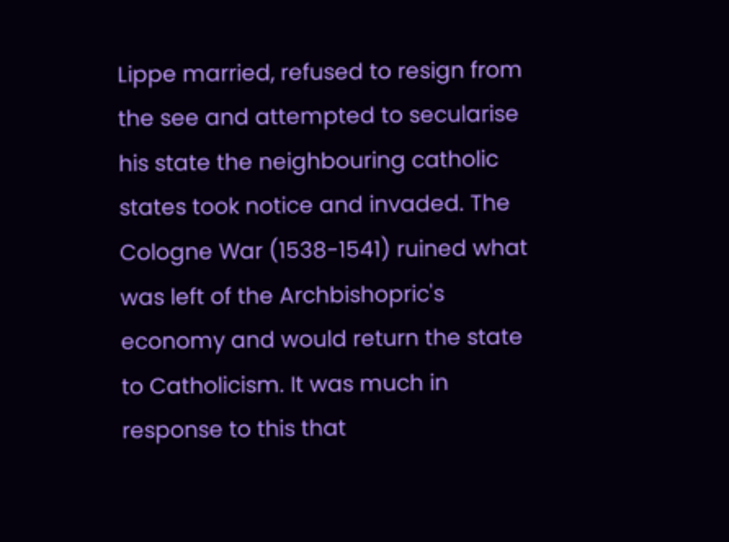Lippe married, refused to resign from the see and attempted to secularise his state the neighbouring catholic states took notice and invaded. The Cologne War (1538-1541) ruined what was left of the Archbishopric's economy and would return the state to Catholicism. It was much in response to this that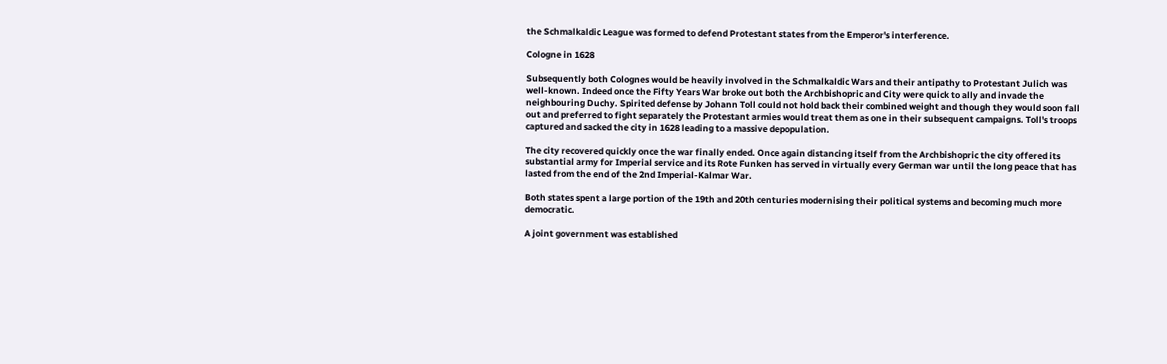the Schmalkaldic League was formed to defend Protestant states from the Emperor's interference.

Cologne in 1628

Subsequently both Colognes would be heavily involved in the Schmalkaldic Wars and their antipathy to Protestant Julich was well-known. Indeed once the Fifty Years War broke out both the Archbishopric and City were quick to ally and invade the neighbouring Duchy. Spirited defense by Johann Toll could not hold back their combined weight and though they would soon fall out and preferred to fight separately the Protestant armies would treat them as one in their subsequent campaigns. Toll's troops captured and sacked the city in 1628 leading to a massive depopulation.

The city recovered quickly once the war finally ended. Once again distancing itself from the Archbishopric the city offered its substantial army for Imperial service and its Rote Funken has served in virtually every German war until the long peace that has lasted from the end of the 2nd Imperial-Kalmar War.

Both states spent a large portion of the 19th and 20th centuries modernising their political systems and becoming much more democratic.

A joint government was established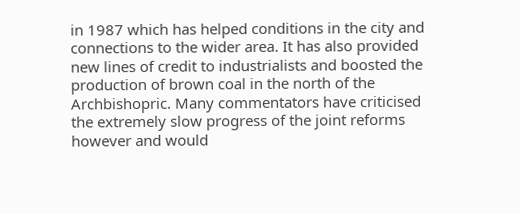in 1987 which has helped conditions in the city and connections to the wider area. It has also provided new lines of credit to industrialists and boosted the production of brown coal in the north of the Archbishopric. Many commentators have criticised the extremely slow progress of the joint reforms however and would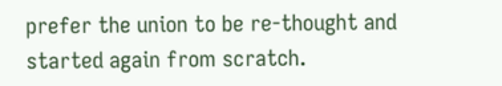prefer the union to be re-thought and started again from scratch.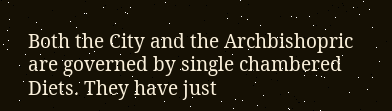Both the City and the Archbishopric are governed by single chambered Diets. They have just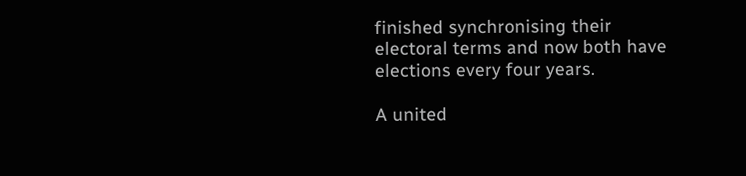finished synchronising their electoral terms and now both have elections every four years.

A united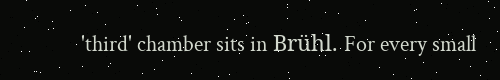'third' chamber sits in Brühl. For every small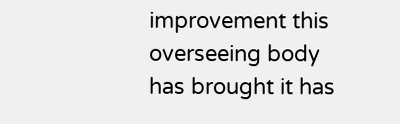improvement this overseeing body has brought it has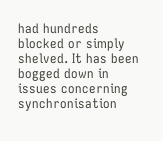had hundreds blocked or simply shelved. It has been bogged down in issues concerning synchronisation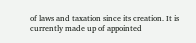of laws and taxation since its creation. It is currently made up of appointed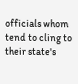officials whom tend to cling to their state's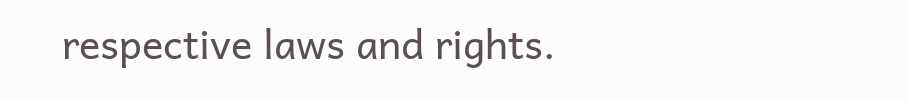respective laws and rights.